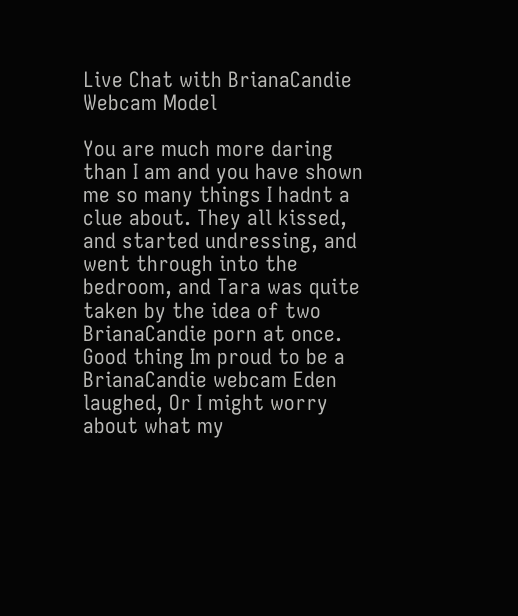Live Chat with BrianaCandie Webcam Model

You are much more daring than I am and you have shown me so many things I hadnt a clue about. They all kissed, and started undressing, and went through into the bedroom, and Tara was quite taken by the idea of two BrianaCandie porn at once. Good thing Im proud to be a BrianaCandie webcam Eden laughed, Or I might worry about what my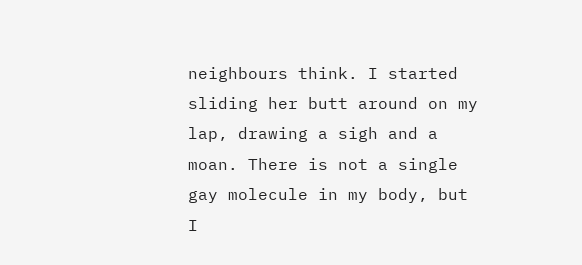neighbours think. I started sliding her butt around on my lap, drawing a sigh and a moan. There is not a single gay molecule in my body, but I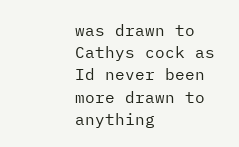was drawn to Cathys cock as Id never been more drawn to anything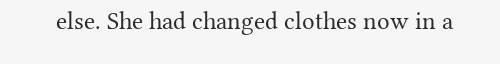else. She had changed clothes now in a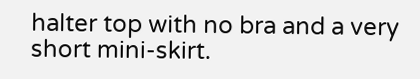halter top with no bra and a very short mini-skirt.